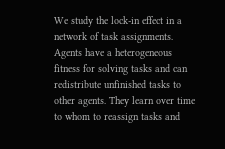We study the lock-in effect in a network of task assignments. Agents have a heterogeneous fitness for solving tasks and can redistribute unfinished tasks to other agents. They learn over time to whom to reassign tasks and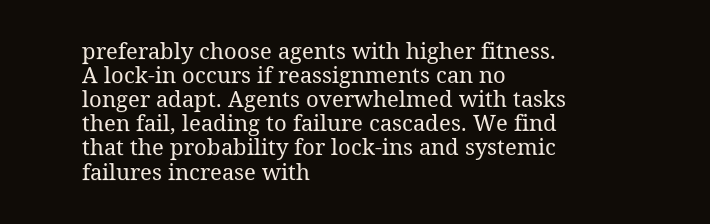preferably choose agents with higher fitness. A lock-in occurs if reassignments can no longer adapt. Agents overwhelmed with tasks then fail, leading to failure cascades. We find that the probability for lock-ins and systemic failures increase with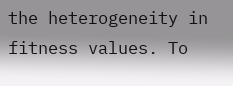the heterogeneity in fitness values. To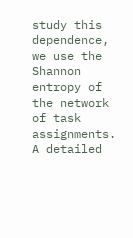study this dependence, we use the Shannon entropy of the network of task assignments. A detailed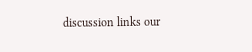discussion links our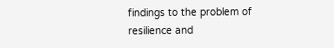findings to the problem of resilience and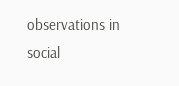observations in social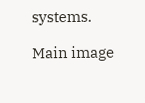systems.

Main image